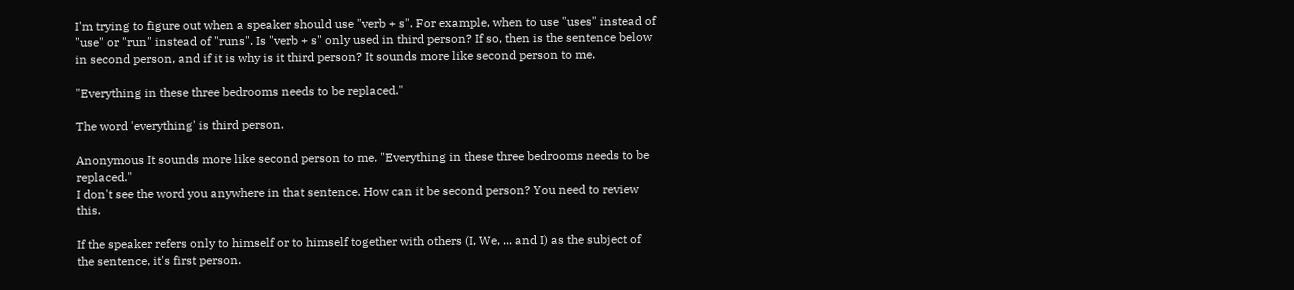I'm trying to figure out when a speaker should use "verb + s". For example, when to use "uses" instead of "use" or "run" instead of "runs". Is "verb + s" only used in third person? If so, then is the sentence below in second person, and if it is why is it third person? It sounds more like second person to me.

"Everything in these three bedrooms needs to be replaced."

The word 'everything' is third person.

Anonymous It sounds more like second person to me. "Everything in these three bedrooms needs to be replaced."
I don't see the word you anywhere in that sentence. How can it be second person? You need to review this.

If the speaker refers only to himself or to himself together with others (I, We, ... and I) as the subject of the sentence, it's first person.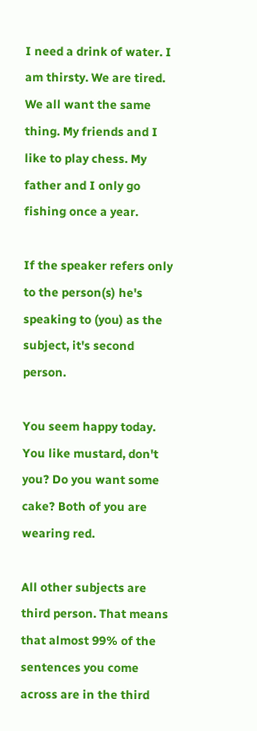I need a drink of water. I am thirsty. We are tired. We all want the same thing. My friends and I like to play chess. My father and I only go fishing once a year.

If the speaker refers only to the person(s) he's speaking to (you) as the subject, it's second person.

You seem happy today. You like mustard, don't you? Do you want some cake? Both of you are wearing red.

All other subjects are third person. That means that almost 99% of the sentences you come across are in the third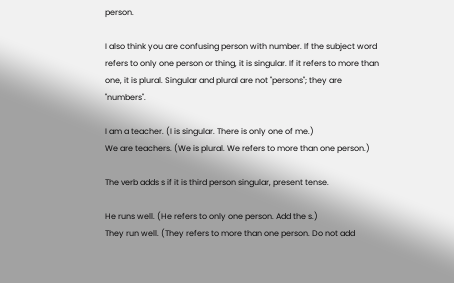person.

I also think you are confusing person with number. If the subject word refers to only one person or thing, it is singular. If it refers to more than one, it is plural. Singular and plural are not "persons"; they are "numbers".

I am a teacher. (I is singular. There is only one of me.)
We are teachers. (We is plural. We refers to more than one person.)

The verb adds s if it is third person singular, present tense.

He runs well. (He refers to only one person. Add the s.)
They run well. (They refers to more than one person. Do not add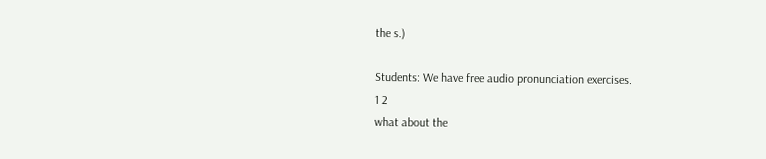the s.)

Students: We have free audio pronunciation exercises.
1 2
what about the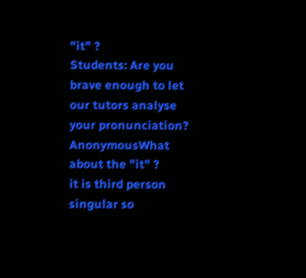"it" ?
Students: Are you brave enough to let our tutors analyse your pronunciation?
AnonymousWhat about the "it" ?
it is third person singular so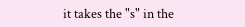it takes the "s" in the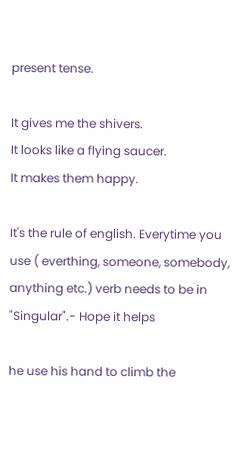present tense.

It gives me the shivers.
It looks like a flying saucer.
It makes them happy.

It's the rule of english. Everytime you use ( everthing, someone, somebody, anything etc.) verb needs to be in "Singular".- Hope it helps

he use his hand to climb the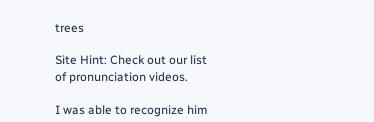trees

Site Hint: Check out our list of pronunciation videos.

I was able to recognize him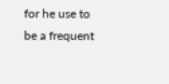for he use to be a frequent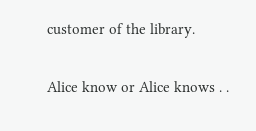customer of the library.

Alice know or Alice knows . .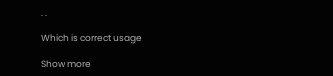. .

Which is correct usage

Show more